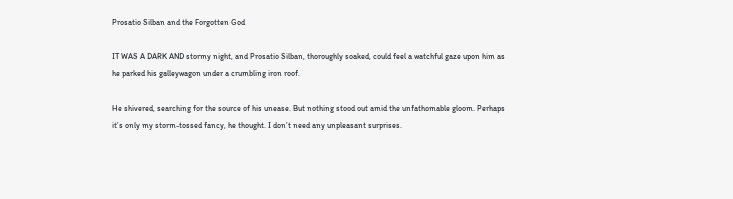Prosatio Silban and the Forgotten God

IT WAS A DARK AND stormy night, and Prosatio Silban, thoroughly soaked, could feel a watchful gaze upon him as he parked his galleywagon under a crumbling iron roof.

He shivered, searching for the source of his unease. But nothing stood out amid the unfathomable gloom. Perhaps it’s only my storm-tossed fancy, he thought. I don’t need any unpleasant surprises.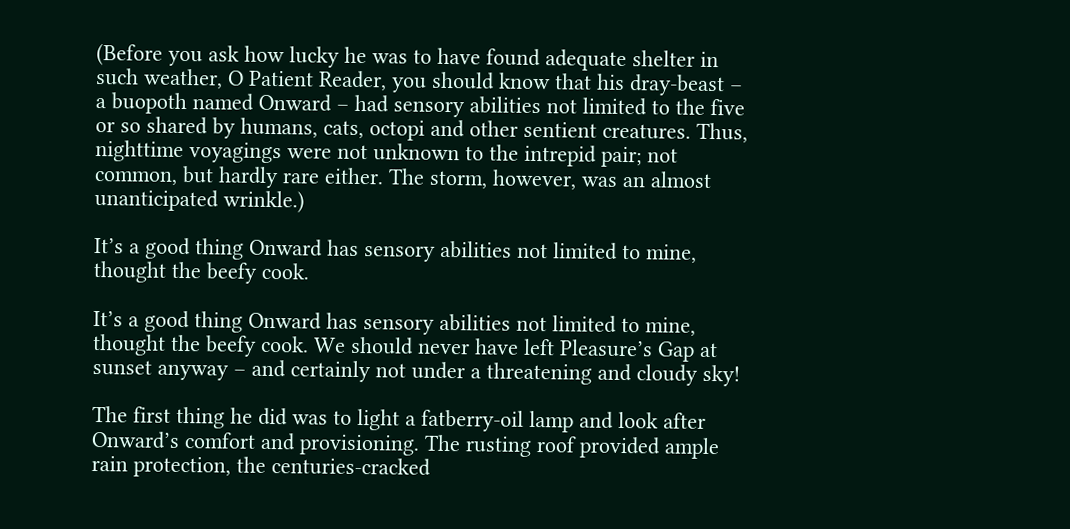(Before you ask how lucky he was to have found adequate shelter in such weather, O Patient Reader, you should know that his dray-beast – a buopoth named Onward – had sensory abilities not limited to the five or so shared by humans, cats, octopi and other sentient creatures. Thus, nighttime voyagings were not unknown to the intrepid pair; not common, but hardly rare either. The storm, however, was an almost unanticipated wrinkle.)

It’s a good thing Onward has sensory abilities not limited to mine, thought the beefy cook.

It’s a good thing Onward has sensory abilities not limited to mine, thought the beefy cook. We should never have left Pleasure’s Gap at sunset anyway – and certainly not under a threatening and cloudy sky!

The first thing he did was to light a fatberry-oil lamp and look after Onward’s comfort and provisioning. The rusting roof provided ample rain protection, the centuries-cracked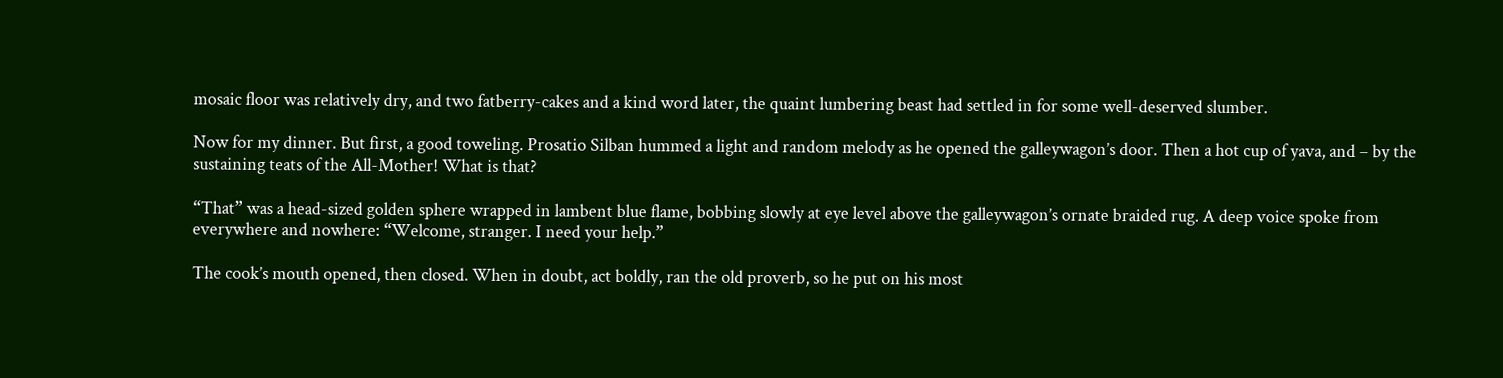mosaic floor was relatively dry, and two fatberry-cakes and a kind word later, the quaint lumbering beast had settled in for some well-deserved slumber.

Now for my dinner. But first, a good toweling. Prosatio Silban hummed a light and random melody as he opened the galleywagon’s door. Then a hot cup of yava, and – by the sustaining teats of the All-Mother! What is that?

“That” was a head-sized golden sphere wrapped in lambent blue flame, bobbing slowly at eye level above the galleywagon’s ornate braided rug. A deep voice spoke from everywhere and nowhere: “Welcome, stranger. I need your help.”

The cook’s mouth opened, then closed. When in doubt, act boldly, ran the old proverb, so he put on his most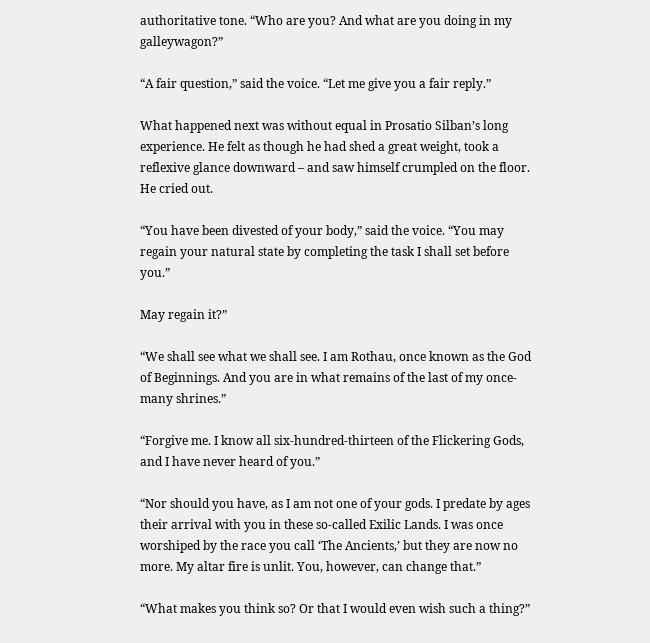authoritative tone. “Who are you? And what are you doing in my galleywagon?”

“A fair question,” said the voice. “Let me give you a fair reply.”

What happened next was without equal in Prosatio Silban’s long experience. He felt as though he had shed a great weight, took a reflexive glance downward – and saw himself crumpled on the floor. He cried out.

“You have been divested of your body,” said the voice. “You may regain your natural state by completing the task I shall set before you.”

May regain it?”

“We shall see what we shall see. I am Rothau, once known as the God of Beginnings. And you are in what remains of the last of my once-many shrines.”

“Forgive me. I know all six-hundred-thirteen of the Flickering Gods, and I have never heard of you.”

“Nor should you have, as I am not one of your gods. I predate by ages their arrival with you in these so-called Exilic Lands. I was once worshiped by the race you call ‘The Ancients,’ but they are now no more. My altar fire is unlit. You, however, can change that.”

“What makes you think so? Or that I would even wish such a thing?”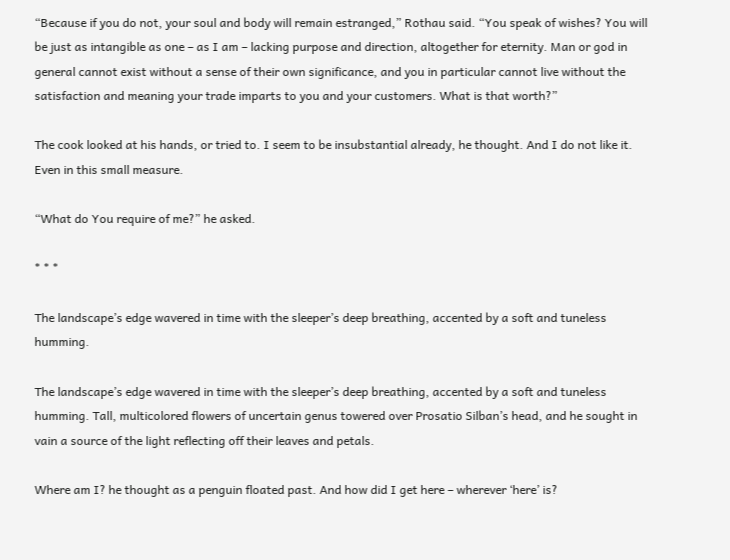“Because if you do not, your soul and body will remain estranged,” Rothau said. “You speak of wishes? You will be just as intangible as one – as I am – lacking purpose and direction, altogether for eternity. Man or god in general cannot exist without a sense of their own significance, and you in particular cannot live without the satisfaction and meaning your trade imparts to you and your customers. What is that worth?”

The cook looked at his hands, or tried to. I seem to be insubstantial already, he thought. And I do not like it. Even in this small measure.

“What do You require of me?” he asked.

* * *

The landscape’s edge wavered in time with the sleeper’s deep breathing, accented by a soft and tuneless humming.

The landscape’s edge wavered in time with the sleeper’s deep breathing, accented by a soft and tuneless humming. Tall, multicolored flowers of uncertain genus towered over Prosatio Silban’s head, and he sought in vain a source of the light reflecting off their leaves and petals.

Where am I? he thought as a penguin floated past. And how did I get here – wherever ‘here’ is?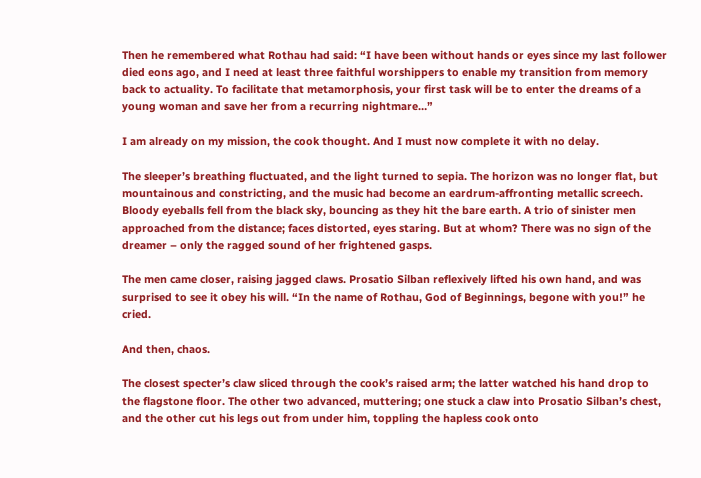Then he remembered what Rothau had said: “I have been without hands or eyes since my last follower died eons ago, and I need at least three faithful worshippers to enable my transition from memory back to actuality. To facilitate that metamorphosis, your first task will be to enter the dreams of a young woman and save her from a recurring nightmare…”

I am already on my mission, the cook thought. And I must now complete it with no delay.

The sleeper’s breathing fluctuated, and the light turned to sepia. The horizon was no longer flat, but mountainous and constricting, and the music had become an eardrum-affronting metallic screech. Bloody eyeballs fell from the black sky, bouncing as they hit the bare earth. A trio of sinister men approached from the distance; faces distorted, eyes staring. But at whom? There was no sign of the dreamer – only the ragged sound of her frightened gasps.

The men came closer, raising jagged claws. Prosatio Silban reflexively lifted his own hand, and was surprised to see it obey his will. “In the name of Rothau, God of Beginnings, begone with you!” he cried.

And then, chaos.

The closest specter’s claw sliced through the cook’s raised arm; the latter watched his hand drop to the flagstone floor. The other two advanced, muttering; one stuck a claw into Prosatio Silban’s chest, and the other cut his legs out from under him, toppling the hapless cook onto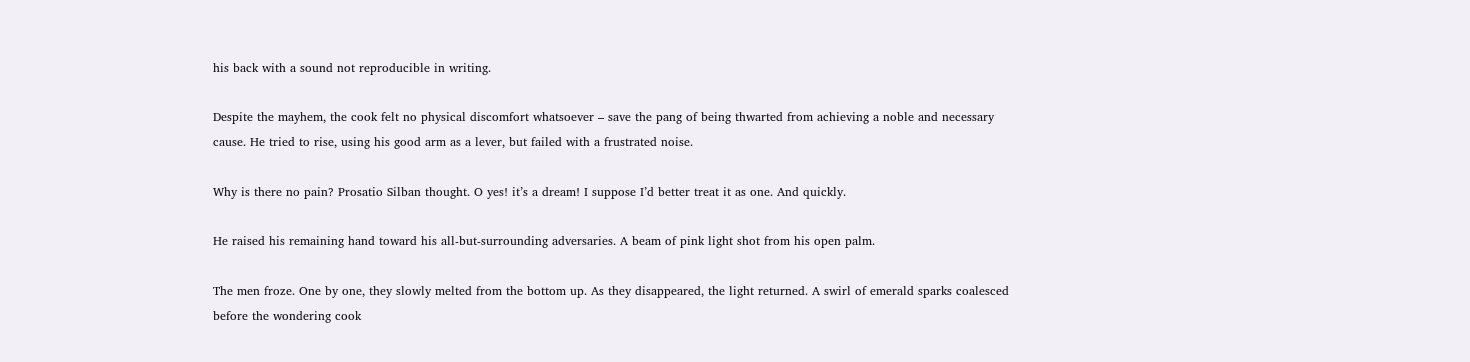his back with a sound not reproducible in writing.

Despite the mayhem, the cook felt no physical discomfort whatsoever – save the pang of being thwarted from achieving a noble and necessary cause. He tried to rise, using his good arm as a lever, but failed with a frustrated noise.

Why is there no pain? Prosatio Silban thought. O yes! it’s a dream! I suppose I’d better treat it as one. And quickly.

He raised his remaining hand toward his all-but-surrounding adversaries. A beam of pink light shot from his open palm.

The men froze. One by one, they slowly melted from the bottom up. As they disappeared, the light returned. A swirl of emerald sparks coalesced before the wondering cook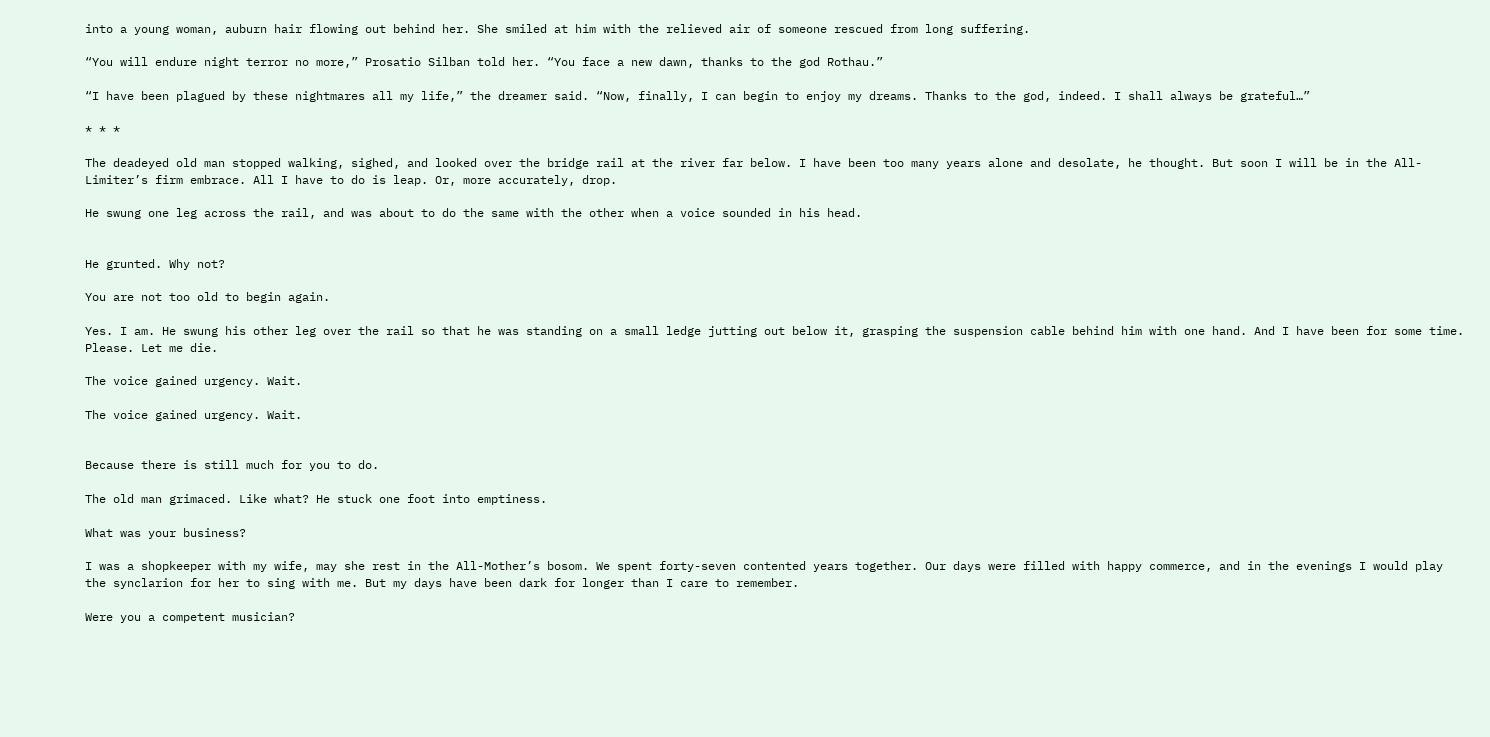into a young woman, auburn hair flowing out behind her. She smiled at him with the relieved air of someone rescued from long suffering.

“You will endure night terror no more,” Prosatio Silban told her. “You face a new dawn, thanks to the god Rothau.”

“I have been plagued by these nightmares all my life,” the dreamer said. “Now, finally, I can begin to enjoy my dreams. Thanks to the god, indeed. I shall always be grateful…”

* * *

The deadeyed old man stopped walking, sighed, and looked over the bridge rail at the river far below. I have been too many years alone and desolate, he thought. But soon I will be in the All-Limiter’s firm embrace. All I have to do is leap. Or, more accurately, drop.

He swung one leg across the rail, and was about to do the same with the other when a voice sounded in his head.


He grunted. Why not?

You are not too old to begin again.

Yes. I am. He swung his other leg over the rail so that he was standing on a small ledge jutting out below it, grasping the suspension cable behind him with one hand. And I have been for some time. Please. Let me die.

The voice gained urgency. Wait.

The voice gained urgency. Wait.


Because there is still much for you to do.

The old man grimaced. Like what? He stuck one foot into emptiness.

What was your business?

I was a shopkeeper with my wife, may she rest in the All-Mother’s bosom. We spent forty-seven contented years together. Our days were filled with happy commerce, and in the evenings I would play the synclarion for her to sing with me. But my days have been dark for longer than I care to remember.

Were you a competent musician?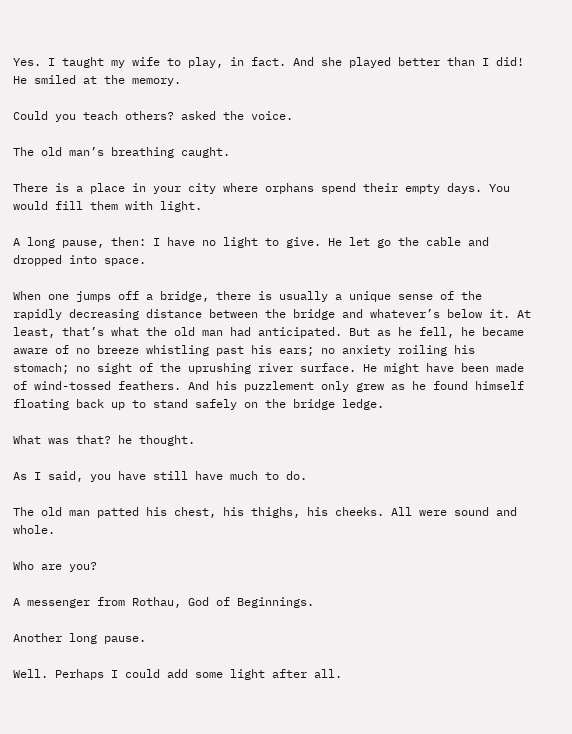Yes. I taught my wife to play, in fact. And she played better than I did! He smiled at the memory.

Could you teach others? asked the voice.

The old man’s breathing caught.

There is a place in your city where orphans spend their empty days. You would fill them with light.

A long pause, then: I have no light to give. He let go the cable and dropped into space.

When one jumps off a bridge, there is usually a unique sense of the rapidly decreasing distance between the bridge and whatever’s below it. At least, that’s what the old man had anticipated. But as he fell, he became aware of no breeze whistling past his ears; no anxiety roiling his stomach; no sight of the uprushing river surface. He might have been made of wind-tossed feathers. And his puzzlement only grew as he found himself floating back up to stand safely on the bridge ledge.

What was that? he thought.

As I said, you have still have much to do.

The old man patted his chest, his thighs, his cheeks. All were sound and whole.

Who are you?

A messenger from Rothau, God of Beginnings.

Another long pause.

Well. Perhaps I could add some light after all.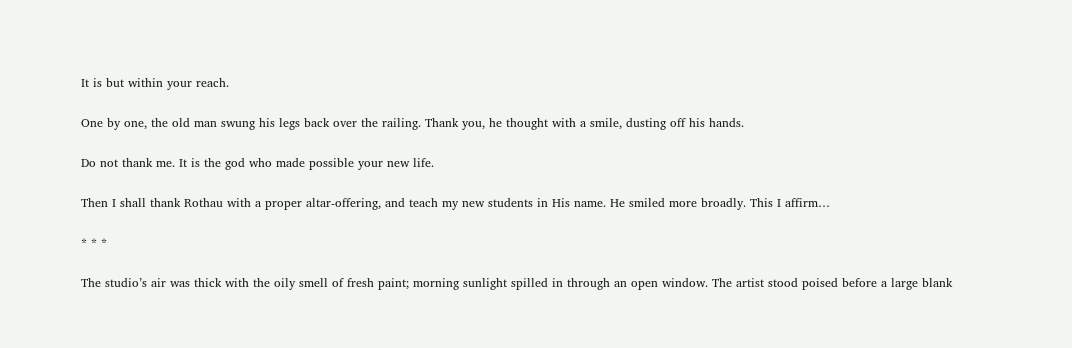It is but within your reach.

One by one, the old man swung his legs back over the railing. Thank you, he thought with a smile, dusting off his hands.

Do not thank me. It is the god who made possible your new life.

Then I shall thank Rothau with a proper altar-offering, and teach my new students in His name. He smiled more broadly. This I affirm…

* * *

The studio’s air was thick with the oily smell of fresh paint; morning sunlight spilled in through an open window. The artist stood poised before a large blank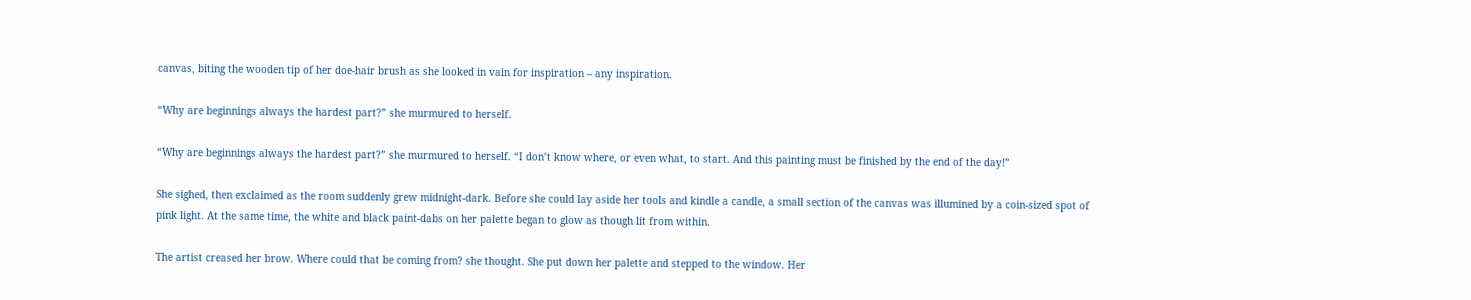canvas, biting the wooden tip of her doe-hair brush as she looked in vain for inspiration – any inspiration.

“Why are beginnings always the hardest part?” she murmured to herself.

“Why are beginnings always the hardest part?” she murmured to herself. “I don’t know where, or even what, to start. And this painting must be finished by the end of the day!”

She sighed, then exclaimed as the room suddenly grew midnight-dark. Before she could lay aside her tools and kindle a candle, a small section of the canvas was illumined by a coin-sized spot of pink light. At the same time, the white and black paint-dabs on her palette began to glow as though lit from within.

The artist creased her brow. Where could that be coming from? she thought. She put down her palette and stepped to the window. Her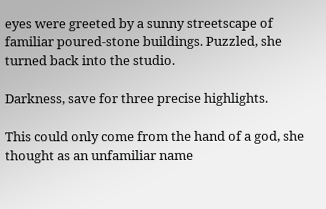eyes were greeted by a sunny streetscape of familiar poured-stone buildings. Puzzled, she turned back into the studio.

Darkness, save for three precise highlights.

This could only come from the hand of a god, she thought as an unfamiliar name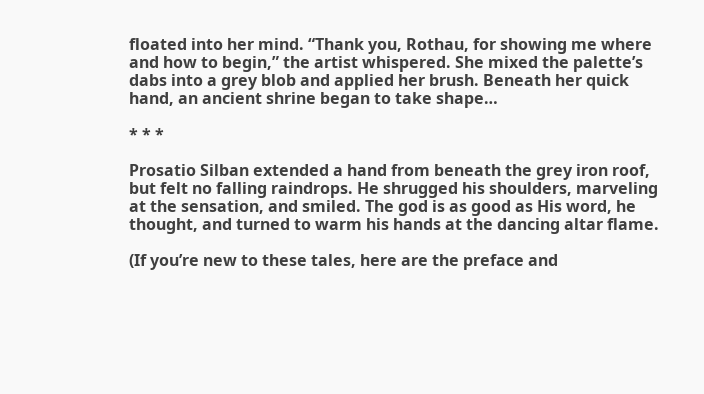floated into her mind. “Thank you, Rothau, for showing me where and how to begin,” the artist whispered. She mixed the palette’s dabs into a grey blob and applied her brush. Beneath her quick hand, an ancient shrine began to take shape…

* * *

Prosatio Silban extended a hand from beneath the grey iron roof, but felt no falling raindrops. He shrugged his shoulders, marveling at the sensation, and smiled. The god is as good as His word, he thought, and turned to warm his hands at the dancing altar flame.

(If you’re new to these tales, here are the preface and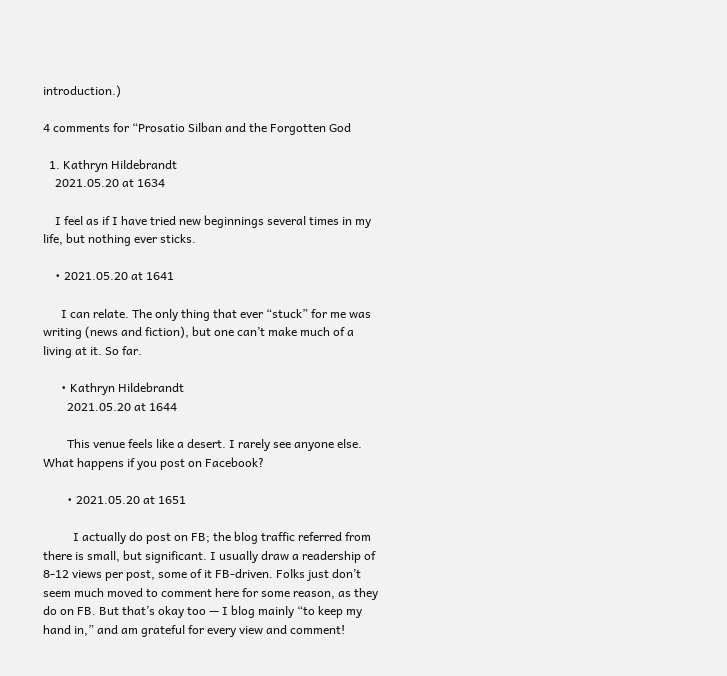introduction.)

4 comments for “Prosatio Silban and the Forgotten God

  1. Kathryn Hildebrandt
    2021.05.20 at 1634

    I feel as if I have tried new beginnings several times in my life, but nothing ever sticks.

    • 2021.05.20 at 1641

      I can relate. The only thing that ever “stuck” for me was writing (news and fiction), but one can’t make much of a living at it. So far.

      • Kathryn Hildebrandt
        2021.05.20 at 1644

        This venue feels like a desert. I rarely see anyone else. What happens if you post on Facebook?

        • 2021.05.20 at 1651

          I actually do post on FB; the blog traffic referred from there is small, but significant. I usually draw a readership of 8-12 views per post, some of it FB-driven. Folks just don’t seem much moved to comment here for some reason, as they do on FB. But that’s okay too — I blog mainly “to keep my hand in,” and am grateful for every view and comment!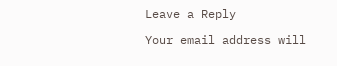Leave a Reply

Your email address will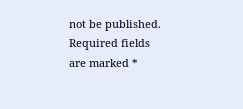not be published. Required fields are marked *